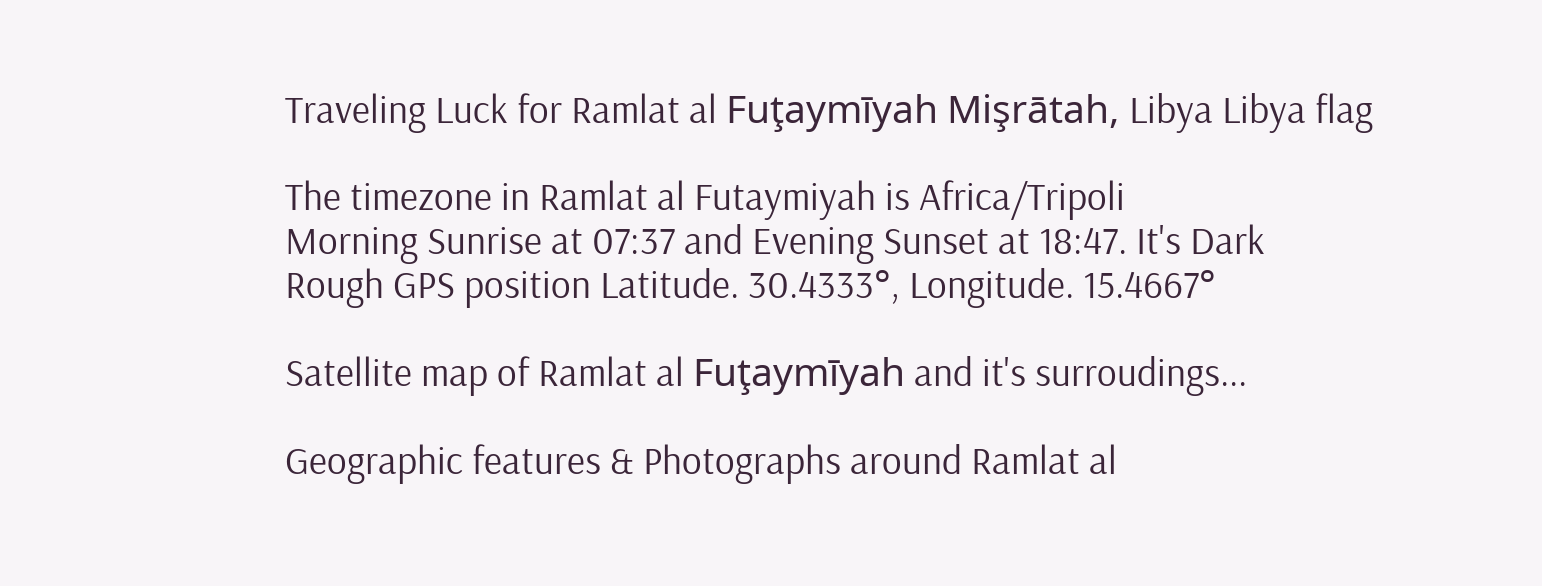Traveling Luck for Ramlat al Fuţaymīyah Mişrātah, Libya Libya flag

The timezone in Ramlat al Futaymiyah is Africa/Tripoli
Morning Sunrise at 07:37 and Evening Sunset at 18:47. It's Dark
Rough GPS position Latitude. 30.4333°, Longitude. 15.4667°

Satellite map of Ramlat al Fuţaymīyah and it's surroudings...

Geographic features & Photographs around Ramlat al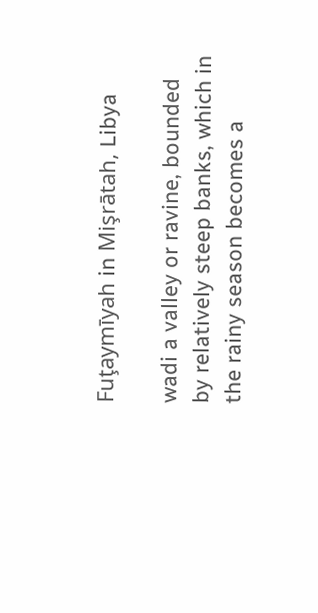Fuţaymīyah in Mişrātah, Libya

wadi a valley or ravine, bounded by relatively steep banks, which in the rainy season becomes a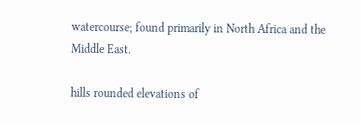watercourse; found primarily in North Africa and the Middle East.

hills rounded elevations of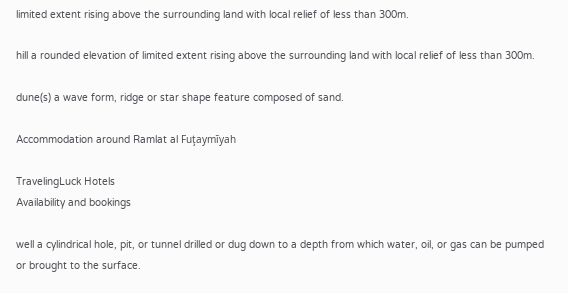limited extent rising above the surrounding land with local relief of less than 300m.

hill a rounded elevation of limited extent rising above the surrounding land with local relief of less than 300m.

dune(s) a wave form, ridge or star shape feature composed of sand.

Accommodation around Ramlat al Fuţaymīyah

TravelingLuck Hotels
Availability and bookings

well a cylindrical hole, pit, or tunnel drilled or dug down to a depth from which water, oil, or gas can be pumped or brought to the surface.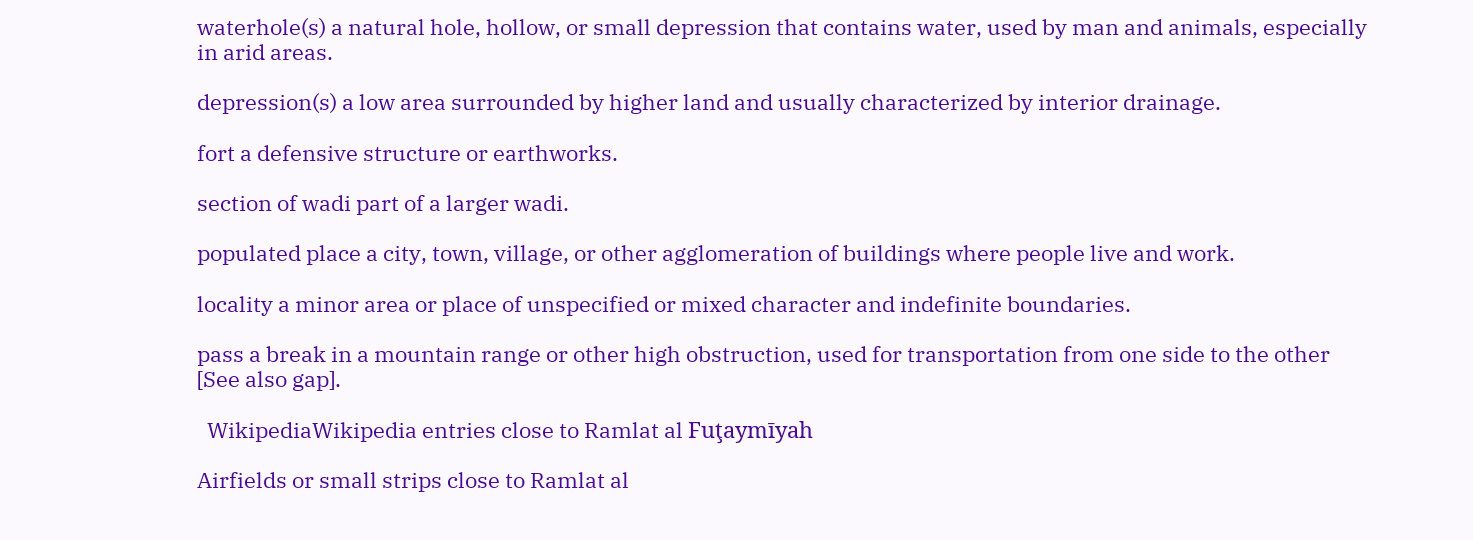waterhole(s) a natural hole, hollow, or small depression that contains water, used by man and animals, especially in arid areas.

depression(s) a low area surrounded by higher land and usually characterized by interior drainage.

fort a defensive structure or earthworks.

section of wadi part of a larger wadi.

populated place a city, town, village, or other agglomeration of buildings where people live and work.

locality a minor area or place of unspecified or mixed character and indefinite boundaries.

pass a break in a mountain range or other high obstruction, used for transportation from one side to the other [See also gap].

  WikipediaWikipedia entries close to Ramlat al Fuţaymīyah

Airfields or small strips close to Ramlat al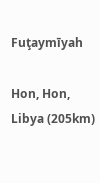Fuţaymīyah

Hon, Hon, Libya (205km)